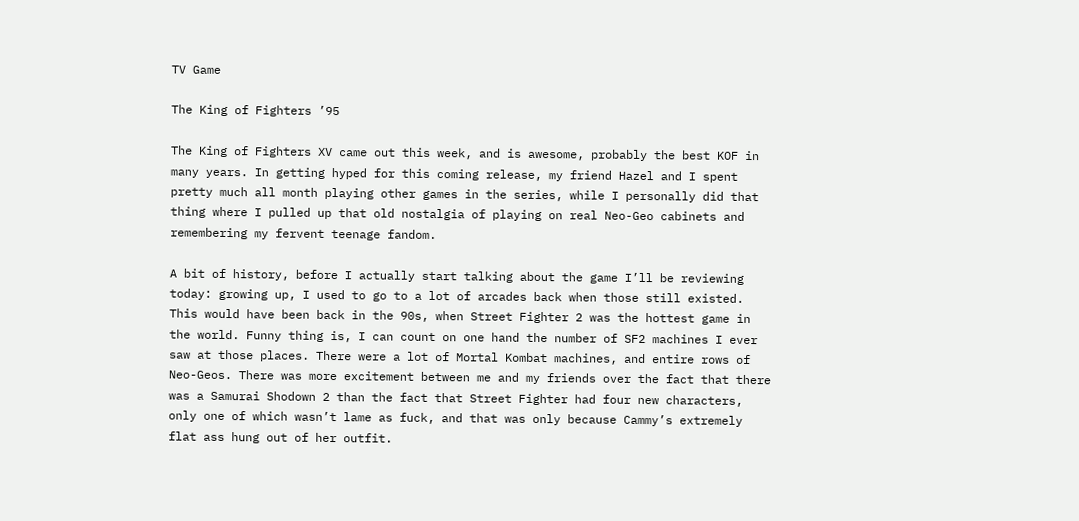TV Game

The King of Fighters ’95

The King of Fighters XV came out this week, and is awesome, probably the best KOF in many years. In getting hyped for this coming release, my friend Hazel and I spent pretty much all month playing other games in the series, while I personally did that thing where I pulled up that old nostalgia of playing on real Neo-Geo cabinets and remembering my fervent teenage fandom.

A bit of history, before I actually start talking about the game I’ll be reviewing today: growing up, I used to go to a lot of arcades back when those still existed. This would have been back in the 90s, when Street Fighter 2 was the hottest game in the world. Funny thing is, I can count on one hand the number of SF2 machines I ever saw at those places. There were a lot of Mortal Kombat machines, and entire rows of Neo-Geos. There was more excitement between me and my friends over the fact that there was a Samurai Shodown 2 than the fact that Street Fighter had four new characters, only one of which wasn’t lame as fuck, and that was only because Cammy’s extremely flat ass hung out of her outfit.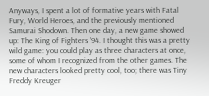Anyways, I spent a lot of formative years with Fatal Fury, World Heroes, and the previously mentioned Samurai Shodown. Then one day, a new game showed up: The King of Fighters ’94. I thought this was a pretty wild game: you could play as three characters at once, some of whom I recognized from the other games. The new characters looked pretty cool, too; there was Tiny Freddy Kreuger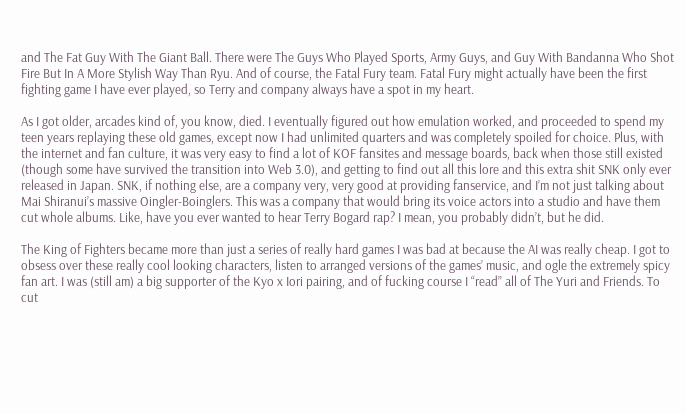and The Fat Guy With The Giant Ball. There were The Guys Who Played Sports, Army Guys, and Guy With Bandanna Who Shot Fire But In A More Stylish Way Than Ryu. And of course, the Fatal Fury team. Fatal Fury might actually have been the first fighting game I have ever played, so Terry and company always have a spot in my heart.

As I got older, arcades kind of, you know, died. I eventually figured out how emulation worked, and proceeded to spend my teen years replaying these old games, except now I had unlimited quarters and was completely spoiled for choice. Plus, with the internet and fan culture, it was very easy to find a lot of KOF fansites and message boards, back when those still existed (though some have survived the transition into Web 3.0), and getting to find out all this lore and this extra shit SNK only ever released in Japan. SNK, if nothing else, are a company very, very good at providing fanservice, and I’m not just talking about Mai Shiranui’s massive Oingler-Boinglers. This was a company that would bring its voice actors into a studio and have them cut whole albums. Like, have you ever wanted to hear Terry Bogard rap? I mean, you probably didn’t, but he did.

The King of Fighters became more than just a series of really hard games I was bad at because the AI was really cheap. I got to obsess over these really cool looking characters, listen to arranged versions of the games’ music, and ogle the extremely spicy fan art. I was (still am) a big supporter of the Kyo x Iori pairing, and of fucking course I “read” all of The Yuri and Friends. To cut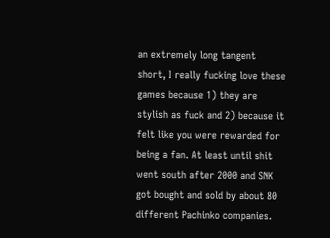an extremely long tangent short, I really fucking love these games because 1) they are stylish as fuck and 2) because it felt like you were rewarded for being a fan. At least until shit went south after 2000 and SNK got bought and sold by about 80 different Pachinko companies.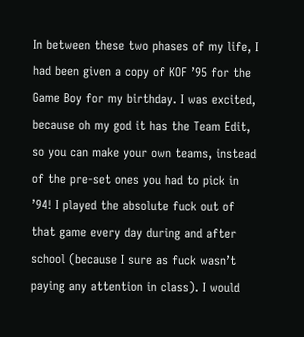In between these two phases of my life, I had been given a copy of KOF ’95 for the Game Boy for my birthday. I was excited, because oh my god it has the Team Edit, so you can make your own teams, instead of the pre-set ones you had to pick in ’94! I played the absolute fuck out of that game every day during and after school (because I sure as fuck wasn’t paying any attention in class). I would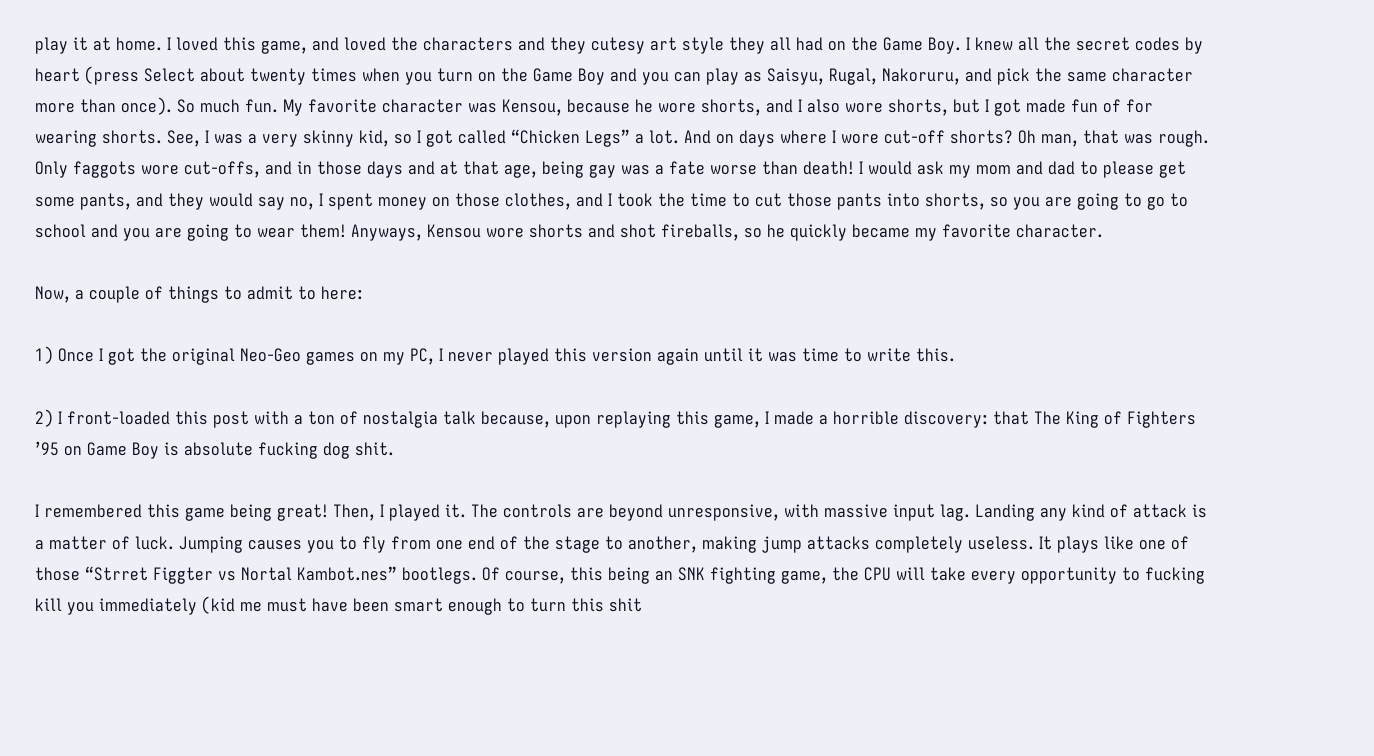play it at home. I loved this game, and loved the characters and they cutesy art style they all had on the Game Boy. I knew all the secret codes by heart (press Select about twenty times when you turn on the Game Boy and you can play as Saisyu, Rugal, Nakoruru, and pick the same character more than once). So much fun. My favorite character was Kensou, because he wore shorts, and I also wore shorts, but I got made fun of for wearing shorts. See, I was a very skinny kid, so I got called “Chicken Legs” a lot. And on days where I wore cut-off shorts? Oh man, that was rough. Only faggots wore cut-offs, and in those days and at that age, being gay was a fate worse than death! I would ask my mom and dad to please get some pants, and they would say no, I spent money on those clothes, and I took the time to cut those pants into shorts, so you are going to go to school and you are going to wear them! Anyways, Kensou wore shorts and shot fireballs, so he quickly became my favorite character.

Now, a couple of things to admit to here:

1) Once I got the original Neo-Geo games on my PC, I never played this version again until it was time to write this.

2) I front-loaded this post with a ton of nostalgia talk because, upon replaying this game, I made a horrible discovery: that The King of Fighters ’95 on Game Boy is absolute fucking dog shit.

I remembered this game being great! Then, I played it. The controls are beyond unresponsive, with massive input lag. Landing any kind of attack is a matter of luck. Jumping causes you to fly from one end of the stage to another, making jump attacks completely useless. It plays like one of those “Strret Figgter vs Nortal Kambot.nes” bootlegs. Of course, this being an SNK fighting game, the CPU will take every opportunity to fucking kill you immediately (kid me must have been smart enough to turn this shit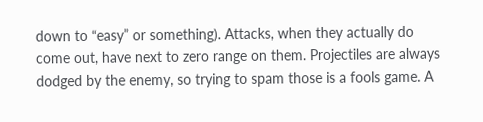down to “easy” or something). Attacks, when they actually do come out, have next to zero range on them. Projectiles are always dodged by the enemy, so trying to spam those is a fools game. A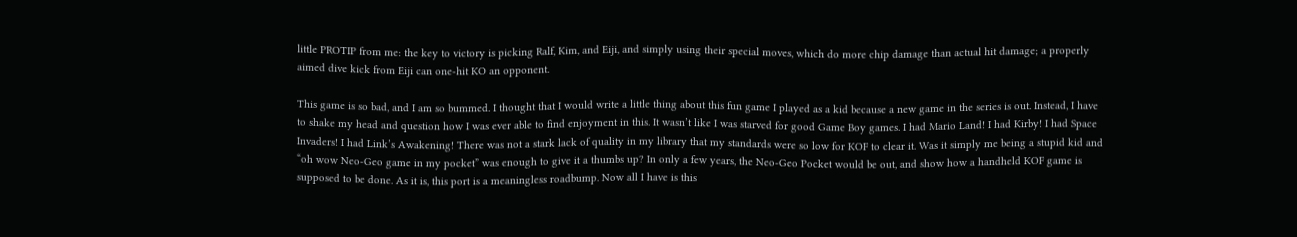little PROTIP from me: the key to victory is picking Ralf, Kim, and Eiji, and simply using their special moves, which do more chip damage than actual hit damage; a properly aimed dive kick from Eiji can one-hit KO an opponent.

This game is so bad, and I am so bummed. I thought that I would write a little thing about this fun game I played as a kid because a new game in the series is out. Instead, I have to shake my head and question how I was ever able to find enjoyment in this. It wasn’t like I was starved for good Game Boy games. I had Mario Land! I had Kirby! I had Space Invaders! I had Link’s Awakening! There was not a stark lack of quality in my library that my standards were so low for KOF to clear it. Was it simply me being a stupid kid and “oh wow Neo-Geo game in my pocket” was enough to give it a thumbs up? In only a few years, the Neo-Geo Pocket would be out, and show how a handheld KOF game is supposed to be done. As it is, this port is a meaningless roadbump. Now all I have is this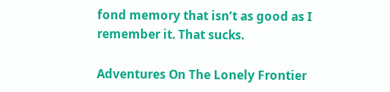fond memory that isn’t as good as I remember it. That sucks.

Adventures On The Lonely Frontier